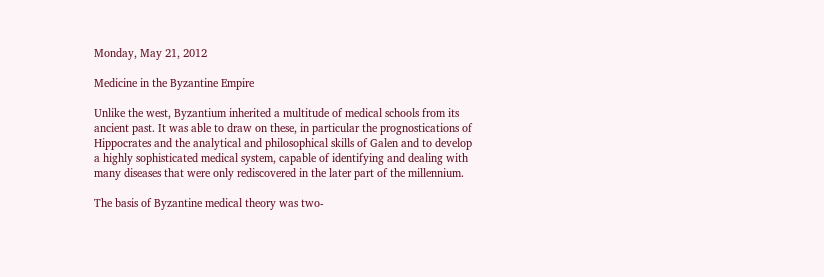Monday, May 21, 2012

Medicine in the Byzantine Empire

Unlike the west, Byzantium inherited a multitude of medical schools from its ancient past. It was able to draw on these, in particular the prognostications of Hippocrates and the analytical and philosophical skills of Galen and to develop a highly sophisticated medical system, capable of identifying and dealing with many diseases that were only rediscovered in the later part of the millennium.

The basis of Byzantine medical theory was two-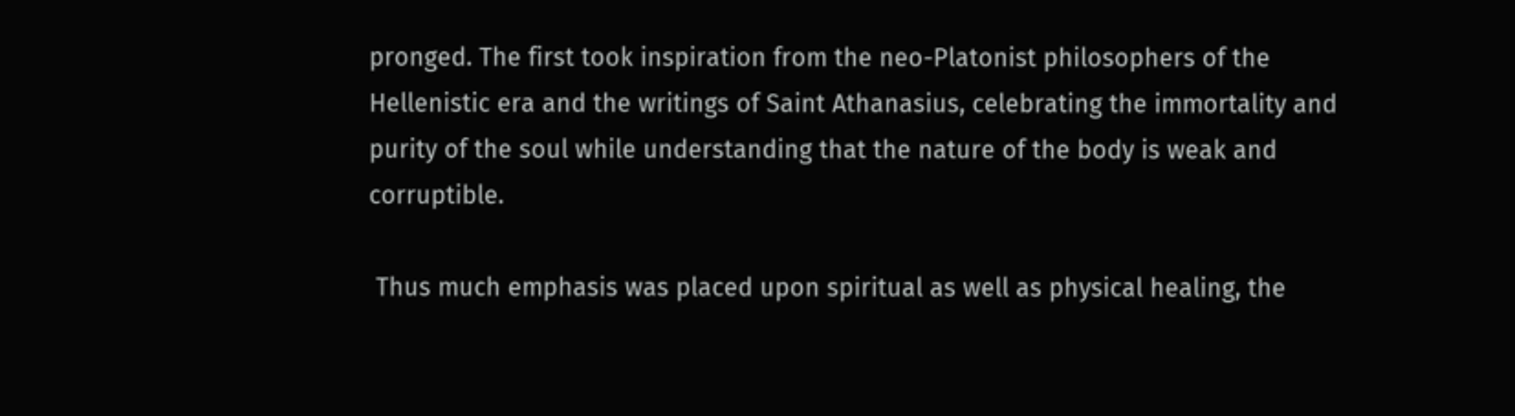pronged. The first took inspiration from the neo-Platonist philosophers of the Hellenistic era and the writings of Saint Athanasius, celebrating the immortality and purity of the soul while understanding that the nature of the body is weak and corruptible.

 Thus much emphasis was placed upon spiritual as well as physical healing, the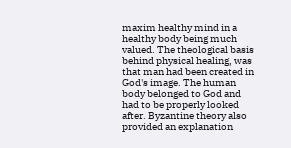maxim healthy mind in a healthy body being much valued. The theological basis behind physical healing, was that man had been created in God's image. The human body belonged to God and had to be properly looked after. Byzantine theory also provided an explanation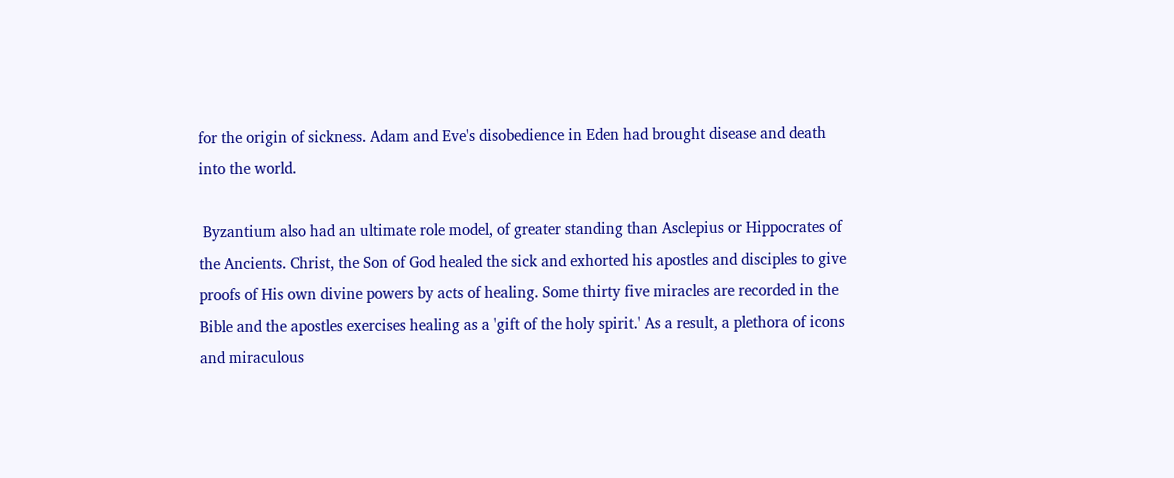for the origin of sickness. Adam and Eve's disobedience in Eden had brought disease and death into the world.

 Byzantium also had an ultimate role model, of greater standing than Asclepius or Hippocrates of the Ancients. Christ, the Son of God healed the sick and exhorted his apostles and disciples to give proofs of His own divine powers by acts of healing. Some thirty five miracles are recorded in the Bible and the apostles exercises healing as a 'gift of the holy spirit.' As a result, a plethora of icons and miraculous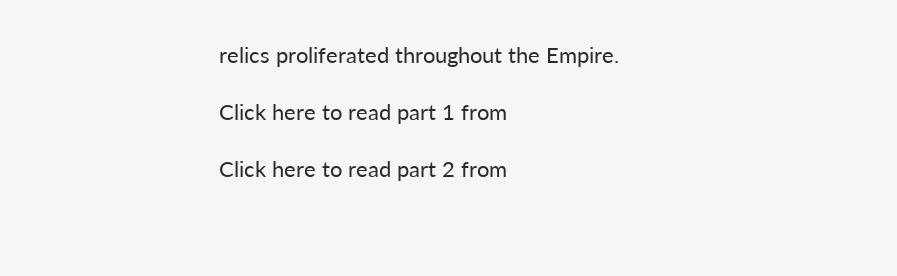relics proliferated throughout the Empire.

Click here to read part 1 from

Click here to read part 2 from